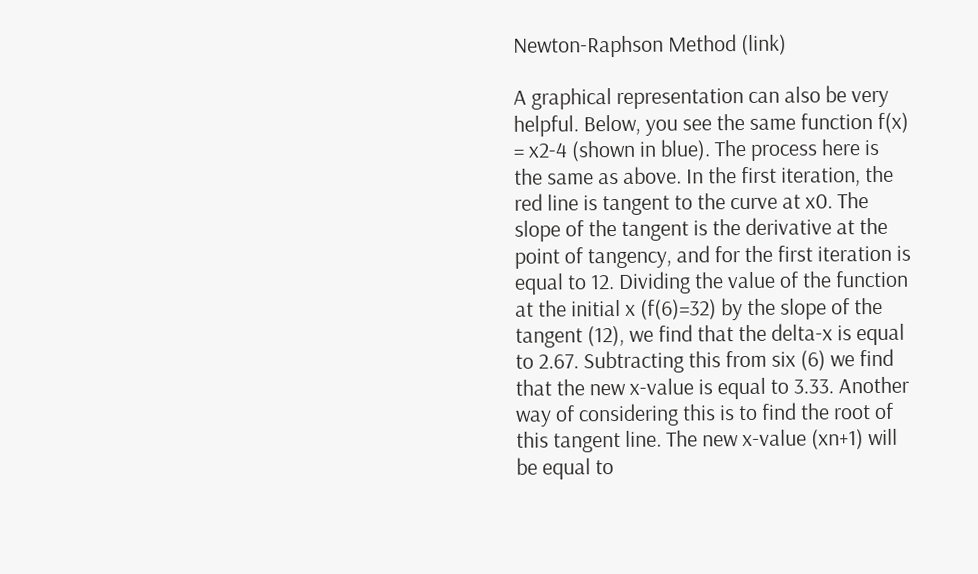Newton-Raphson Method (link)

A graphical representation can also be very helpful. Below, you see the same function f(x) = x2-4 (shown in blue). The process here is the same as above. In the first iteration, the red line is tangent to the curve at x0. The slope of the tangent is the derivative at the point of tangency, and for the first iteration is equal to 12. Dividing the value of the function at the initial x (f(6)=32) by the slope of the tangent (12), we find that the delta-x is equal to 2.67. Subtracting this from six (6) we find that the new x-value is equal to 3.33. Another way of considering this is to find the root of this tangent line. The new x-value (xn+1) will be equal to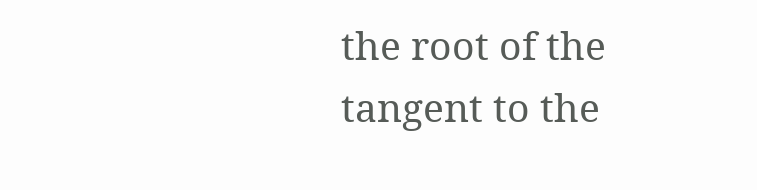the root of the tangent to the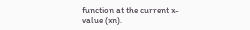function at the current x-value (xn).